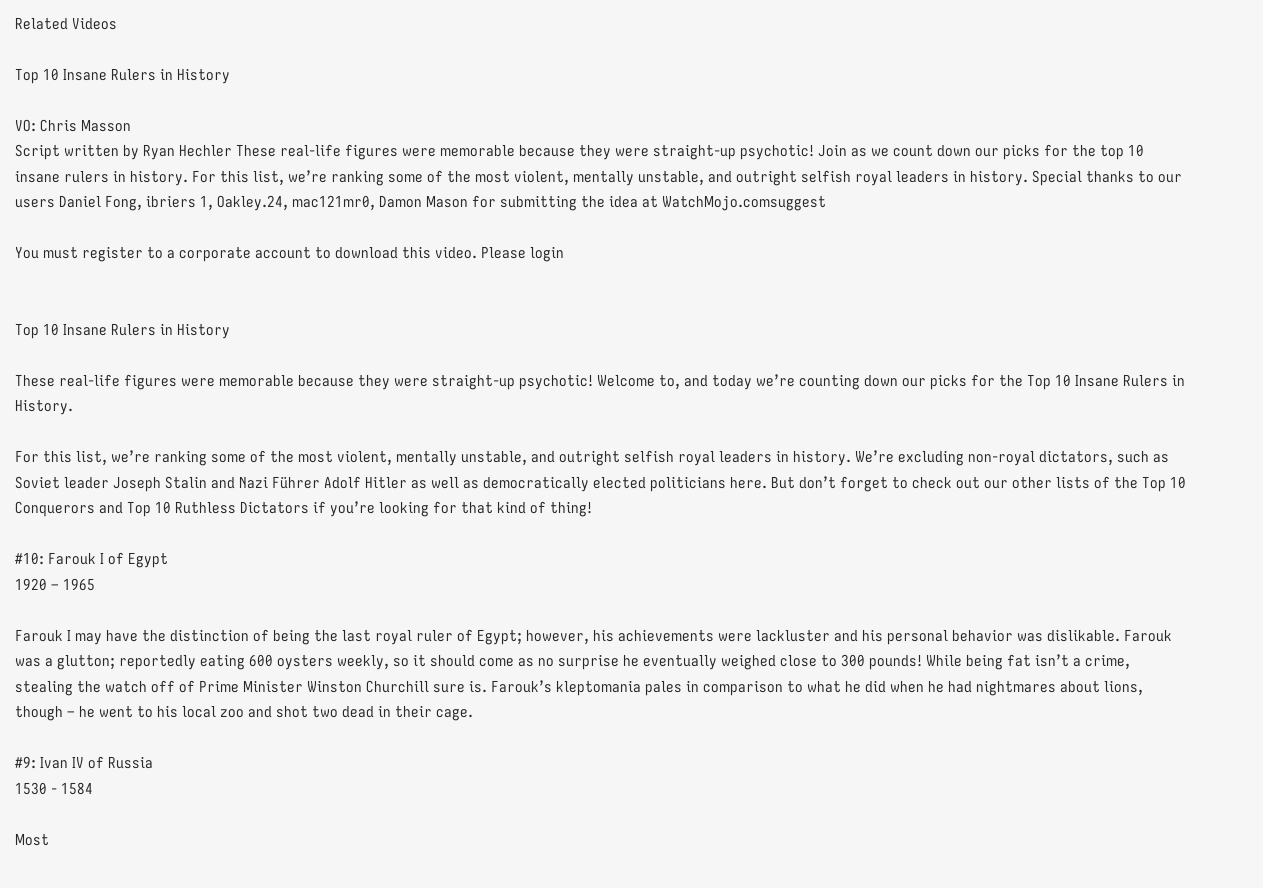Related Videos

Top 10 Insane Rulers in History

VO: Chris Masson
Script written by Ryan Hechler These real-life figures were memorable because they were straight-up psychotic! Join as we count down our picks for the top 10 insane rulers in history. For this list, we’re ranking some of the most violent, mentally unstable, and outright selfish royal leaders in history. Special thanks to our users Daniel Fong, ibriers 1, Oakley.24, mac121mr0, Damon Mason for submitting the idea at WatchMojo.comsuggest

You must register to a corporate account to download this video. Please login


Top 10 Insane Rulers in History

These real-life figures were memorable because they were straight-up psychotic! Welcome to, and today we’re counting down our picks for the Top 10 Insane Rulers in History.

For this list, we’re ranking some of the most violent, mentally unstable, and outright selfish royal leaders in history. We’re excluding non-royal dictators, such as Soviet leader Joseph Stalin and Nazi Führer Adolf Hitler as well as democratically elected politicians here. But don’t forget to check out our other lists of the Top 10 Conquerors and Top 10 Ruthless Dictators if you’re looking for that kind of thing!

#10: Farouk I of Egypt
1920 – 1965

Farouk I may have the distinction of being the last royal ruler of Egypt; however, his achievements were lackluster and his personal behavior was dislikable. Farouk was a glutton; reportedly eating 600 oysters weekly, so it should come as no surprise he eventually weighed close to 300 pounds! While being fat isn’t a crime, stealing the watch off of Prime Minister Winston Churchill sure is. Farouk’s kleptomania pales in comparison to what he did when he had nightmares about lions, though – he went to his local zoo and shot two dead in their cage.

#9: Ivan IV of Russia
1530 - 1584

Most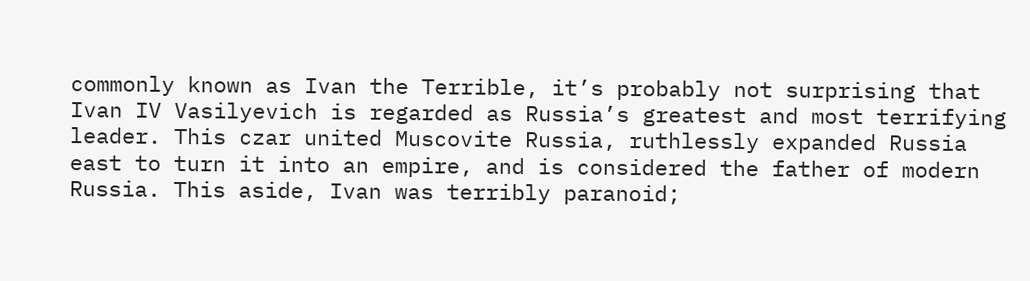commonly known as Ivan the Terrible, it’s probably not surprising that Ivan IV Vasilyevich is regarded as Russia’s greatest and most terrifying leader. This czar united Muscovite Russia, ruthlessly expanded Russia east to turn it into an empire, and is considered the father of modern Russia. This aside, Ivan was terribly paranoid;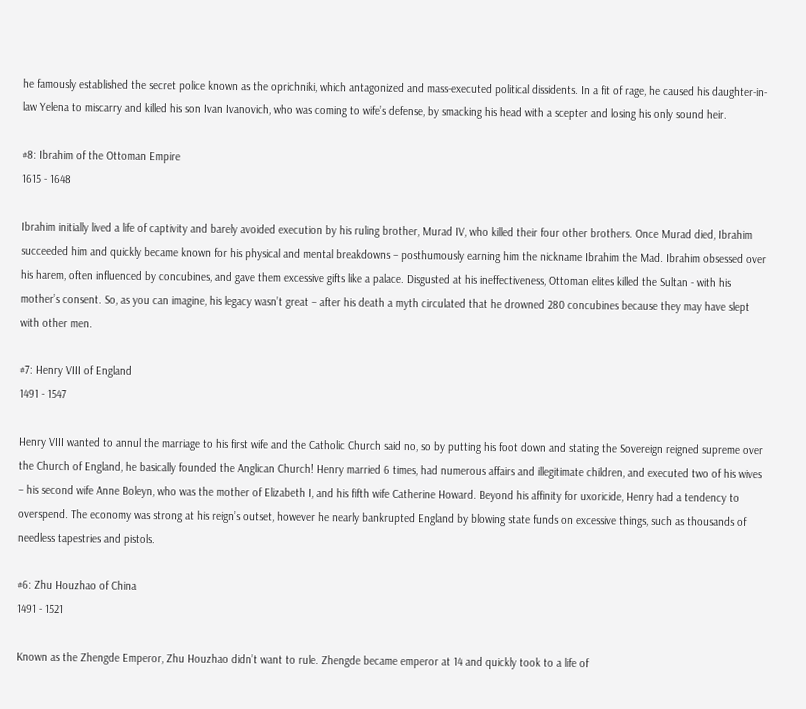he famously established the secret police known as the oprichniki, which antagonized and mass-executed political dissidents. In a fit of rage, he caused his daughter-in-law Yelena to miscarry and killed his son Ivan Ivanovich, who was coming to wife’s defense, by smacking his head with a scepter and losing his only sound heir.

#8: Ibrahim of the Ottoman Empire
1615 - 1648

Ibrahim initially lived a life of captivity and barely avoided execution by his ruling brother, Murad IV, who killed their four other brothers. Once Murad died, Ibrahim succeeded him and quickly became known for his physical and mental breakdowns – posthumously earning him the nickname Ibrahim the Mad. Ibrahim obsessed over his harem, often influenced by concubines, and gave them excessive gifts like a palace. Disgusted at his ineffectiveness, Ottoman elites killed the Sultan - with his mother’s consent. So, as you can imagine, his legacy wasn’t great – after his death a myth circulated that he drowned 280 concubines because they may have slept with other men.

#7: Henry VIII of England
1491 - 1547

Henry VIII wanted to annul the marriage to his first wife and the Catholic Church said no, so by putting his foot down and stating the Sovereign reigned supreme over the Church of England, he basically founded the Anglican Church! Henry married 6 times, had numerous affairs and illegitimate children, and executed two of his wives – his second wife Anne Boleyn, who was the mother of Elizabeth I, and his fifth wife Catherine Howard. Beyond his affinity for uxoricide, Henry had a tendency to overspend. The economy was strong at his reign’s outset, however he nearly bankrupted England by blowing state funds on excessive things, such as thousands of needless tapestries and pistols.

#6: Zhu Houzhao of China
1491 - 1521

Known as the Zhengde Emperor, Zhu Houzhao didn’t want to rule. Zhengde became emperor at 14 and quickly took to a life of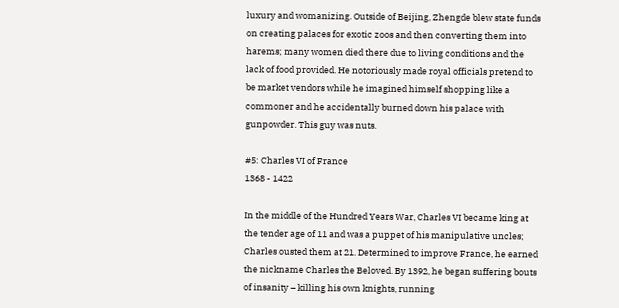luxury and womanizing. Outside of Beijing, Zhengde blew state funds on creating palaces for exotic zoos and then converting them into harems; many women died there due to living conditions and the lack of food provided. He notoriously made royal officials pretend to be market vendors while he imagined himself shopping like a commoner and he accidentally burned down his palace with gunpowder. This guy was nuts.

#5: Charles VI of France
1368 - 1422

In the middle of the Hundred Years War, Charles VI became king at the tender age of 11 and was a puppet of his manipulative uncles; Charles ousted them at 21. Determined to improve France, he earned the nickname Charles the Beloved. By 1392, he began suffering bouts of insanity – killing his own knights, running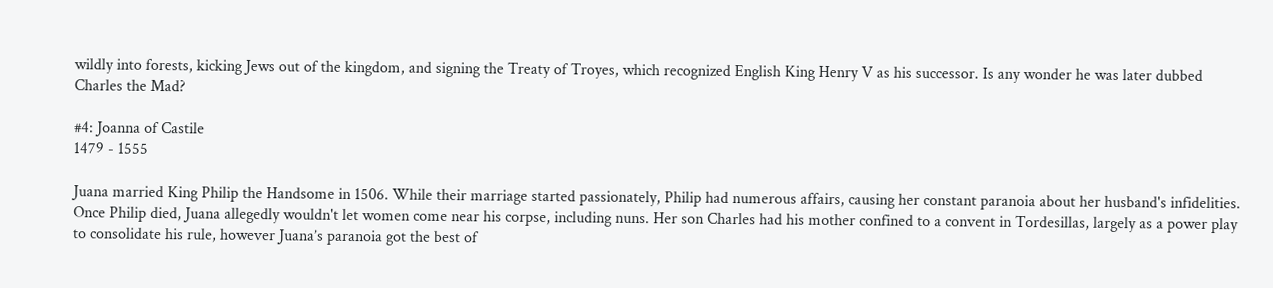wildly into forests, kicking Jews out of the kingdom, and signing the Treaty of Troyes, which recognized English King Henry V as his successor. Is any wonder he was later dubbed Charles the Mad?

#4: Joanna of Castile
1479 - 1555

Juana married King Philip the Handsome in 1506. While their marriage started passionately, Philip had numerous affairs, causing her constant paranoia about her husband's infidelities. Once Philip died, Juana allegedly wouldn't let women come near his corpse, including nuns. Her son Charles had his mother confined to a convent in Tordesillas, largely as a power play to consolidate his rule, however Juana’s paranoia got the best of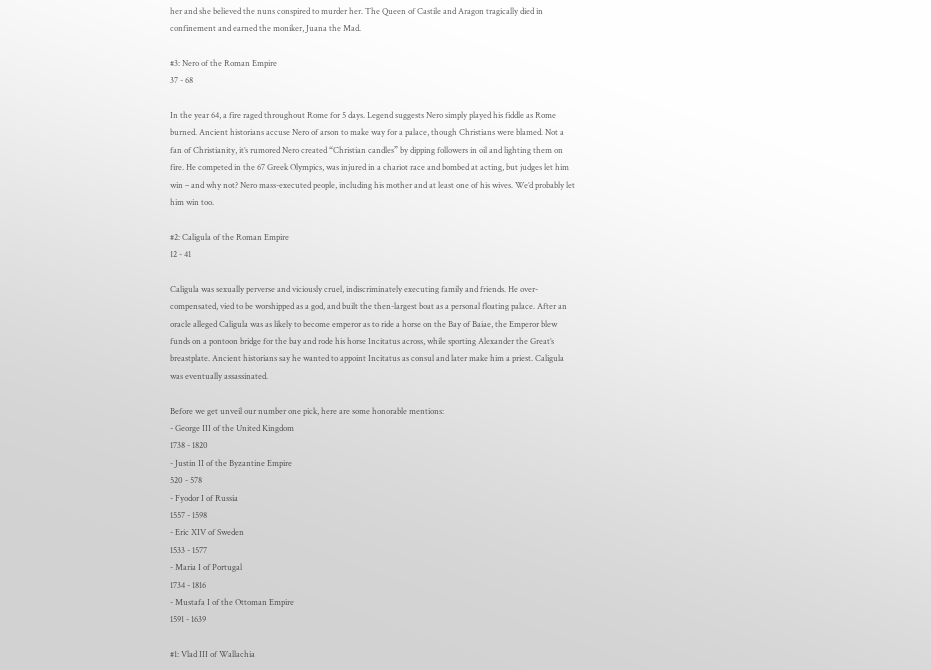her and she believed the nuns conspired to murder her. The Queen of Castile and Aragon tragically died in confinement and earned the moniker, Juana the Mad.

#3: Nero of the Roman Empire
37 - 68

In the year 64, a fire raged throughout Rome for 5 days. Legend suggests Nero simply played his fiddle as Rome burned. Ancient historians accuse Nero of arson to make way for a palace, though Christians were blamed. Not a fan of Christianity, it’s rumored Nero created “Christian candles” by dipping followers in oil and lighting them on fire. He competed in the 67 Greek Olympics, was injured in a chariot race and bombed at acting, but judges let him win – and why not? Nero mass-executed people, including his mother and at least one of his wives. We’d probably let him win too.

#2: Caligula of the Roman Empire
12 - 41

Caligula was sexually perverse and viciously cruel, indiscriminately executing family and friends. He over-compensated, vied to be worshipped as a god, and built the then-largest boat as a personal floating palace. After an oracle alleged Caligula was as likely to become emperor as to ride a horse on the Bay of Baiae, the Emperor blew funds on a pontoon bridge for the bay and rode his horse Incitatus across, while sporting Alexander the Great’s breastplate. Ancient historians say he wanted to appoint Incitatus as consul and later make him a priest. Caligula was eventually assassinated.

Before we get unveil our number one pick, here are some honorable mentions:
- George III of the United Kingdom
1738 - 1820
- Justin II of the Byzantine Empire
520 - 578
- Fyodor I of Russia
1557 - 1598
- Eric XIV of Sweden
1533 - 1577
- Maria I of Portugal
1734 - 1816
- Mustafa I of the Ottoman Empire
1591 - 1639

#1: Vlad III of Wallachia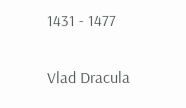1431 - 1477

Vlad Dracula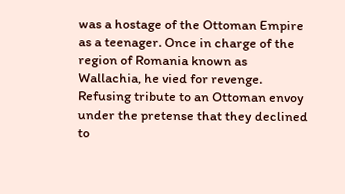was a hostage of the Ottoman Empire as a teenager. Once in charge of the region of Romania known as Wallachia, he vied for revenge. Refusing tribute to an Ottoman envoy under the pretense that they declined to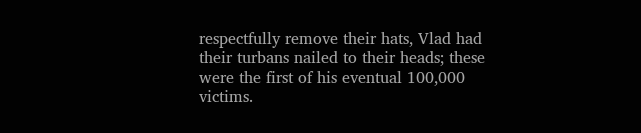respectfully remove their hats, Vlad had their turbans nailed to their heads; these were the first of his eventual 100,000 victims.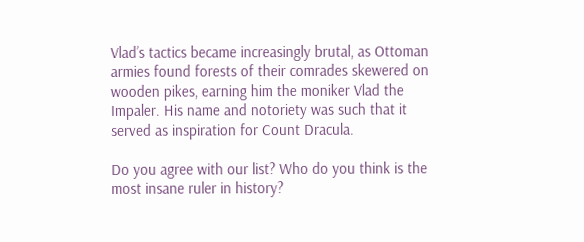Vlad’s tactics became increasingly brutal, as Ottoman armies found forests of their comrades skewered on wooden pikes, earning him the moniker Vlad the Impaler. His name and notoriety was such that it served as inspiration for Count Dracula.

Do you agree with our list? Who do you think is the most insane ruler in history?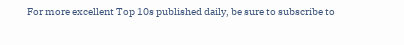For more excellent Top 10s published daily, be sure to subscribe to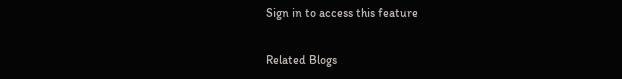Sign in to access this feature

Related Blogs